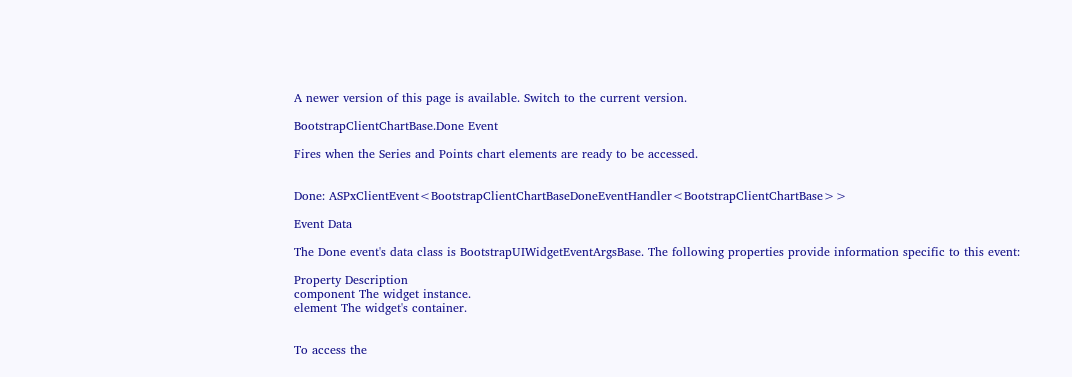A newer version of this page is available. Switch to the current version.

BootstrapClientChartBase.Done Event

Fires when the Series and Points chart elements are ready to be accessed.


Done: ASPxClientEvent<BootstrapClientChartBaseDoneEventHandler<BootstrapClientChartBase>>

Event Data

The Done event's data class is BootstrapUIWidgetEventArgsBase. The following properties provide information specific to this event:

Property Description
component The widget instance.
element The widget's container.


To access the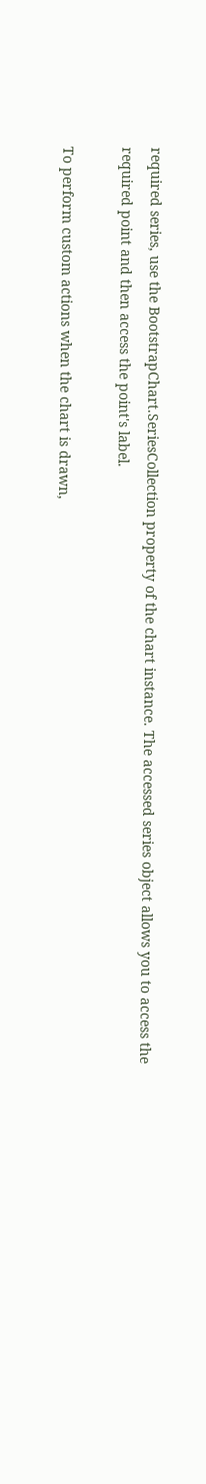required series, use the BootstrapChart.SeriesCollection property of the chart instance. The accessed series object allows you to access the required point and then access the point's label.

To perform custom actions when the chart is drawn,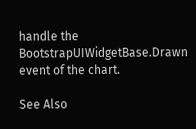handle the BootstrapUIWidgetBase.Drawn event of the chart.

See Also